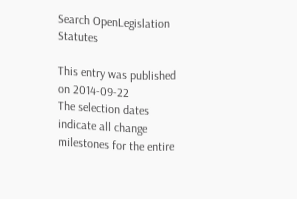Search OpenLegislation Statutes

This entry was published on 2014-09-22
The selection dates indicate all change milestones for the entire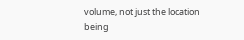volume, not just the location being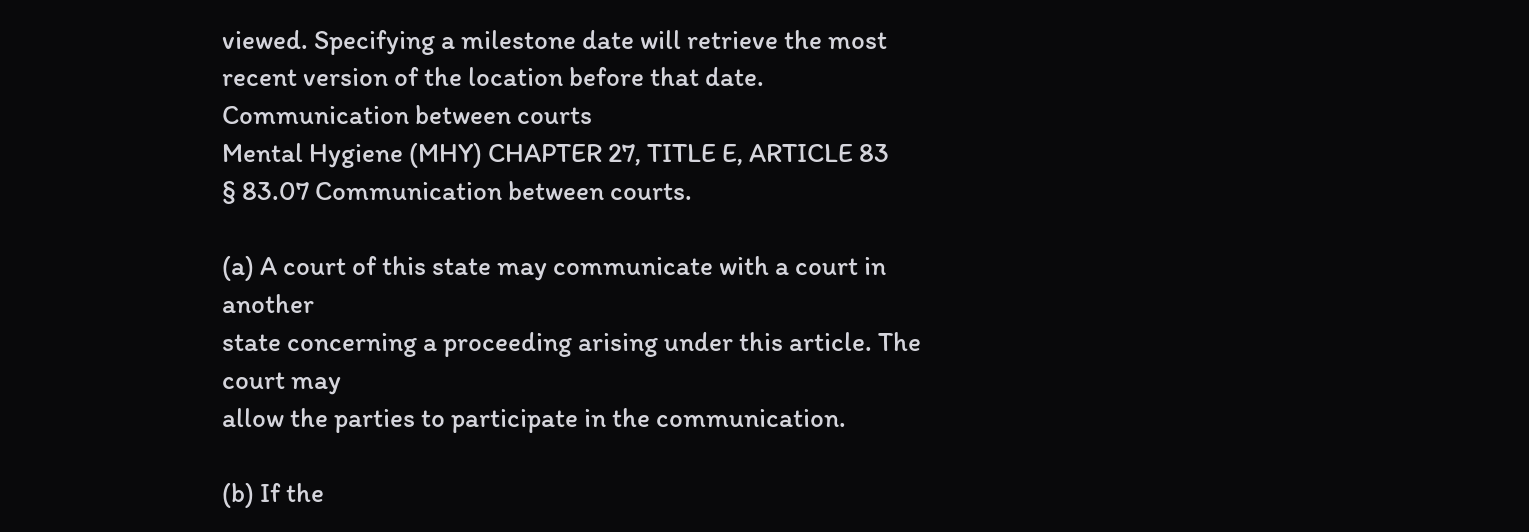viewed. Specifying a milestone date will retrieve the most recent version of the location before that date.
Communication between courts
Mental Hygiene (MHY) CHAPTER 27, TITLE E, ARTICLE 83
§ 83.07 Communication between courts.

(a) A court of this state may communicate with a court in another
state concerning a proceeding arising under this article. The court may
allow the parties to participate in the communication.

(b) If the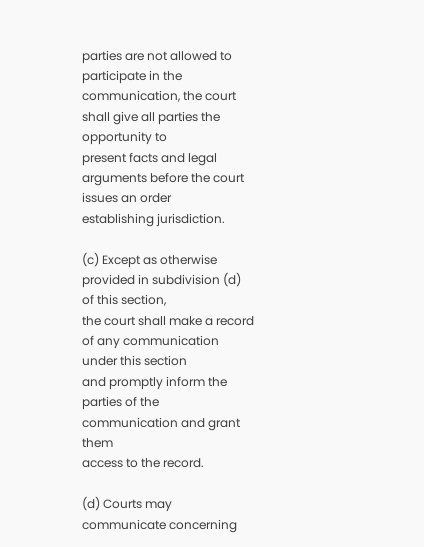parties are not allowed to participate in the
communication, the court shall give all parties the opportunity to
present facts and legal arguments before the court issues an order
establishing jurisdiction.

(c) Except as otherwise provided in subdivision (d) of this section,
the court shall make a record of any communication under this section
and promptly inform the parties of the communication and grant them
access to the record.

(d) Courts may communicate concerning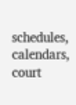schedules, calendars, court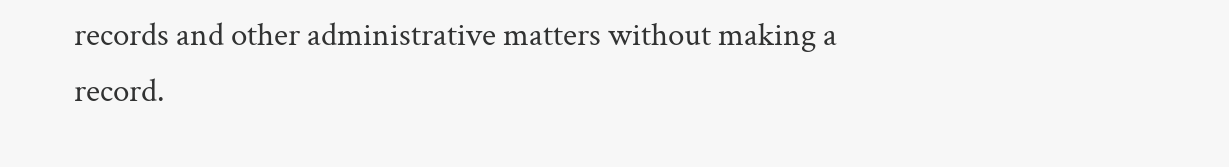records and other administrative matters without making a record.